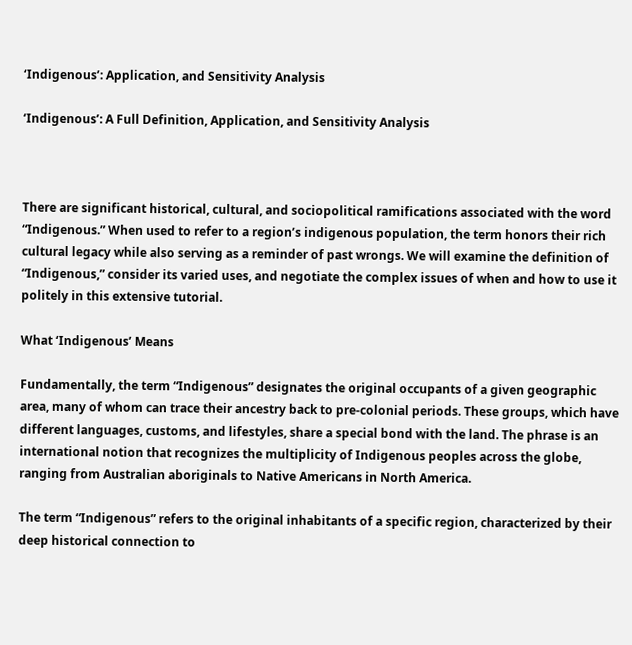‘Indigenous’: Application, and Sensitivity Analysis

‘Indigenous’: A Full Definition, Application, and Sensitivity Analysis



There are significant historical, cultural, and sociopolitical ramifications associated with the word “Indigenous.” When used to refer to a region’s indigenous population, the term honors their rich cultural legacy while also serving as a reminder of past wrongs. We will examine the definition of “Indigenous,” consider its varied uses, and negotiate the complex issues of when and how to use it politely in this extensive tutorial.

What ‘Indigenous’ Means

Fundamentally, the term “Indigenous” designates the original occupants of a given geographic area, many of whom can trace their ancestry back to pre-colonial periods. These groups, which have different languages, customs, and lifestyles, share a special bond with the land. The phrase is an international notion that recognizes the multiplicity of Indigenous peoples across the globe, ranging from Australian aboriginals to Native Americans in North America.

The term “Indigenous” refers to the original inhabitants of a specific region, characterized by their deep historical connection to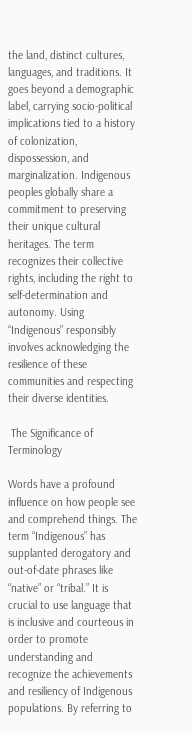the land, distinct cultures, languages, and traditions. It goes beyond a demographic label, carrying socio-political implications tied to a history of colonization, dispossession, and marginalization. Indigenous peoples globally share a commitment to preserving their unique cultural heritages. The term recognizes their collective rights, including the right to self-determination and autonomy. Using “Indigenous” responsibly involves acknowledging the resilience of these communities and respecting their diverse identities.

 The Significance of Terminology

Words have a profound influence on how people see and comprehend things. The term “Indigenous” has supplanted derogatory and out-of-date phrases like “native” or “tribal.” It is crucial to use language that is inclusive and courteous in order to promote understanding and recognize the achievements and resiliency of Indigenous populations. By referring to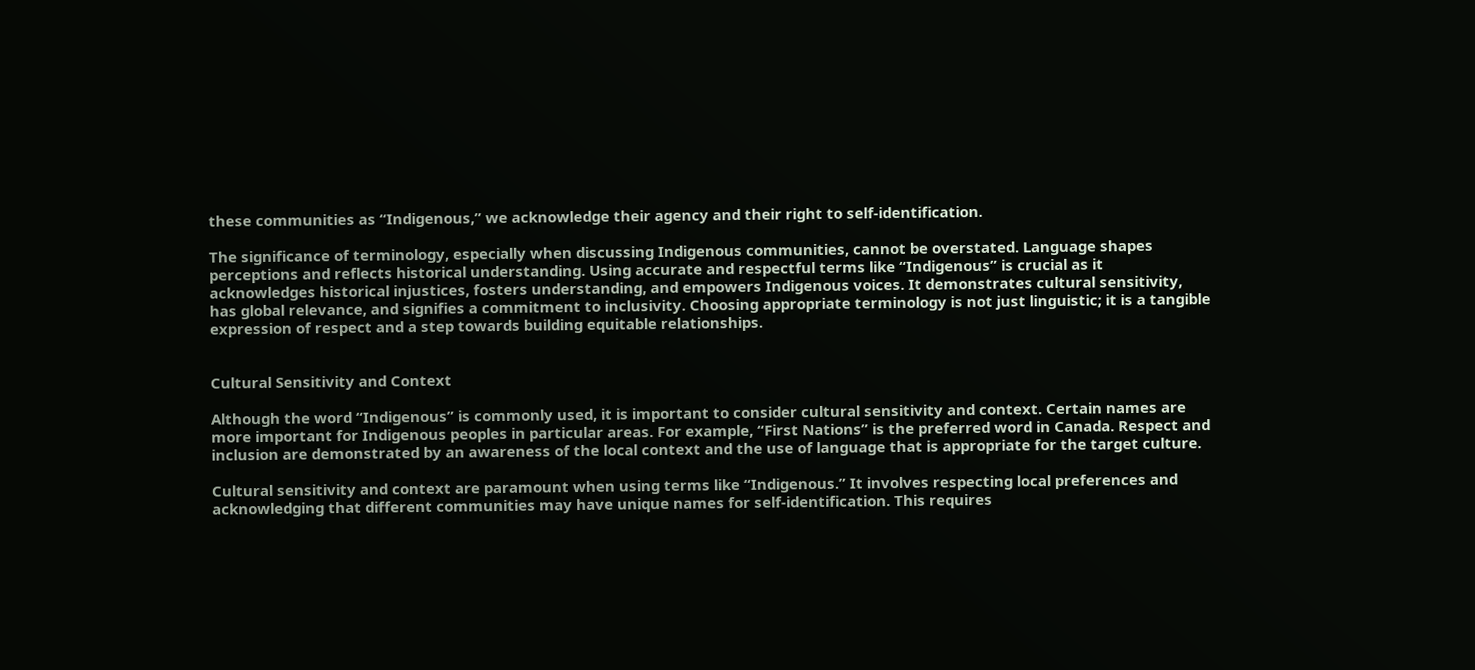these communities as “Indigenous,” we acknowledge their agency and their right to self-identification.

The significance of terminology, especially when discussing Indigenous communities, cannot be overstated. Language shapes perceptions and reflects historical understanding. Using accurate and respectful terms like “Indigenous” is crucial as it acknowledges historical injustices, fosters understanding, and empowers Indigenous voices. It demonstrates cultural sensitivity, has global relevance, and signifies a commitment to inclusivity. Choosing appropriate terminology is not just linguistic; it is a tangible expression of respect and a step towards building equitable relationships.


Cultural Sensitivity and Context

Although the word “Indigenous” is commonly used, it is important to consider cultural sensitivity and context. Certain names are more important for Indigenous peoples in particular areas. For example, “First Nations” is the preferred word in Canada. Respect and inclusion are demonstrated by an awareness of the local context and the use of language that is appropriate for the target culture.

Cultural sensitivity and context are paramount when using terms like “Indigenous.” It involves respecting local preferences and acknowledging that different communities may have unique names for self-identification. This requires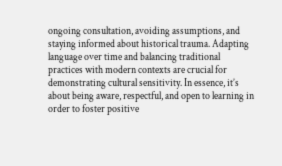ongoing consultation, avoiding assumptions, and staying informed about historical trauma. Adapting language over time and balancing traditional practices with modern contexts are crucial for demonstrating cultural sensitivity. In essence, it’s about being aware, respectful, and open to learning in order to foster positive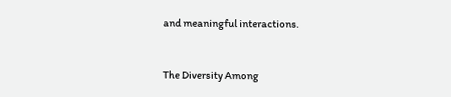and meaningful interactions.


The Diversity Among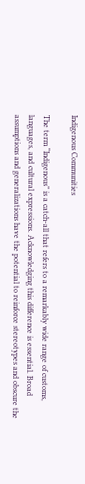Indigenous Communities

The term “Indigenous” is a catch-all that refers to a remarkably wide range of customs, languages, and cultural expressions. Acknowledging this difference is essential. Broad assumptions and generalizations have the potential to reinforce stereotypes and obscure the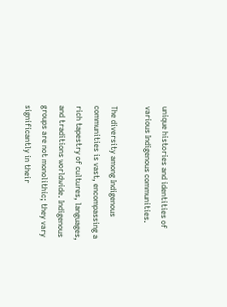unique histories and identities of various Indigenous communities.

The diversity among Indigenous communities is vast, encompassing a rich tapestry of cultures, languages, and traditions worldwide. Indigenous groups are not monolithic; they vary significantly in their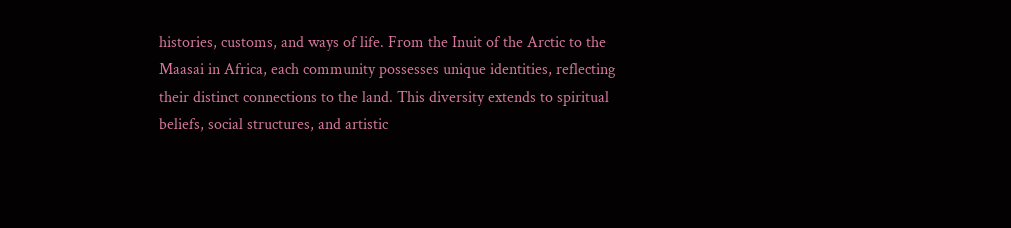histories, customs, and ways of life. From the Inuit of the Arctic to the Maasai in Africa, each community possesses unique identities, reflecting their distinct connections to the land. This diversity extends to spiritual beliefs, social structures, and artistic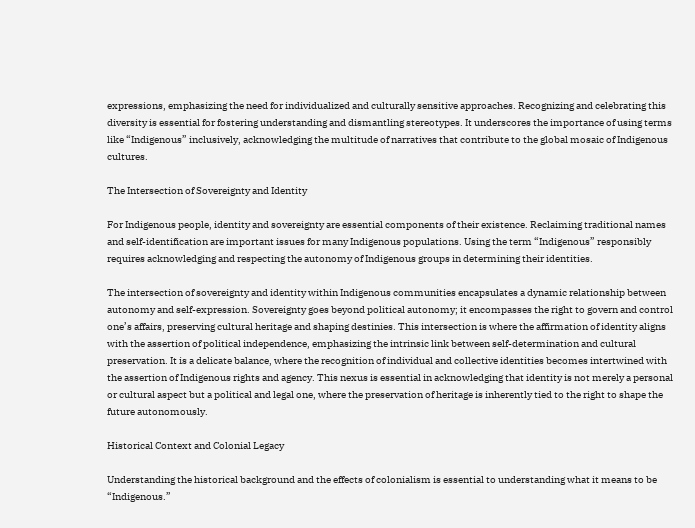expressions, emphasizing the need for individualized and culturally sensitive approaches. Recognizing and celebrating this diversity is essential for fostering understanding and dismantling stereotypes. It underscores the importance of using terms like “Indigenous” inclusively, acknowledging the multitude of narratives that contribute to the global mosaic of Indigenous cultures.

The Intersection of Sovereignty and Identity

For Indigenous people, identity and sovereignty are essential components of their existence. Reclaiming traditional names and self-identification are important issues for many Indigenous populations. Using the term “Indigenous” responsibly requires acknowledging and respecting the autonomy of Indigenous groups in determining their identities.

The intersection of sovereignty and identity within Indigenous communities encapsulates a dynamic relationship between autonomy and self-expression. Sovereignty goes beyond political autonomy; it encompasses the right to govern and control one’s affairs, preserving cultural heritage and shaping destinies. This intersection is where the affirmation of identity aligns with the assertion of political independence, emphasizing the intrinsic link between self-determination and cultural preservation. It is a delicate balance, where the recognition of individual and collective identities becomes intertwined with the assertion of Indigenous rights and agency. This nexus is essential in acknowledging that identity is not merely a personal or cultural aspect but a political and legal one, where the preservation of heritage is inherently tied to the right to shape the future autonomously.

Historical Context and Colonial Legacy

Understanding the historical background and the effects of colonialism is essential to understanding what it means to be “Indigenous.”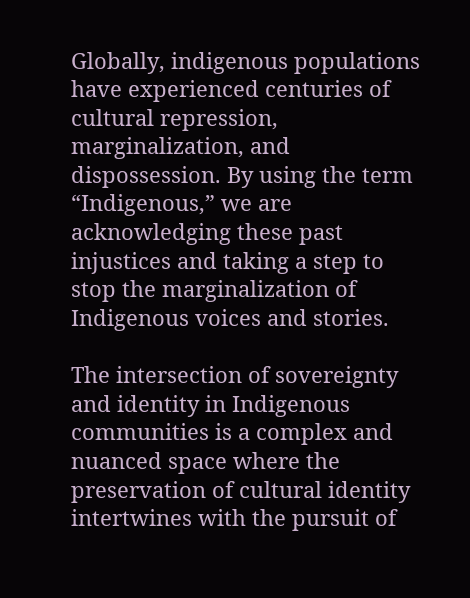Globally, indigenous populations have experienced centuries of cultural repression, marginalization, and dispossession. By using the term “Indigenous,” we are acknowledging these past injustices and taking a step to stop the marginalization of Indigenous voices and stories.

The intersection of sovereignty and identity in Indigenous communities is a complex and nuanced space where the preservation of cultural identity intertwines with the pursuit of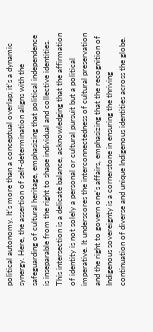political autonomy. It’s more than a conceptual overlap; it’s a dynamic synergy. Here, the assertion of self-determination aligns with the safeguarding of cultural heritage, emphasizing that political independence is inseparable from the right to shape individual and collective identities. This intersection is a delicate balance, acknowledging that the affirmation of identity is not solely a personal or cultural pursuit but a political imperative. It underscores the interconnectedness of cultural preservation and the right to govern one’s affairs, emphasizing that the recognition of Indigenous sovereignty is a cornerstone in ensuring the thriving continuation of diverse and unique Indigenous identities across the globe.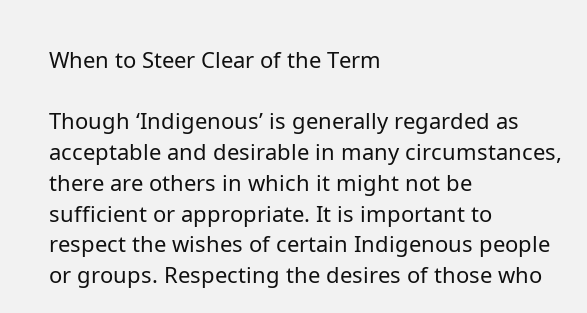When to Steer Clear of the Term

Though ‘Indigenous’ is generally regarded as acceptable and desirable in many circumstances, there are others in which it might not be sufficient or appropriate. It is important to respect the wishes of certain Indigenous people or groups. Respecting the desires of those who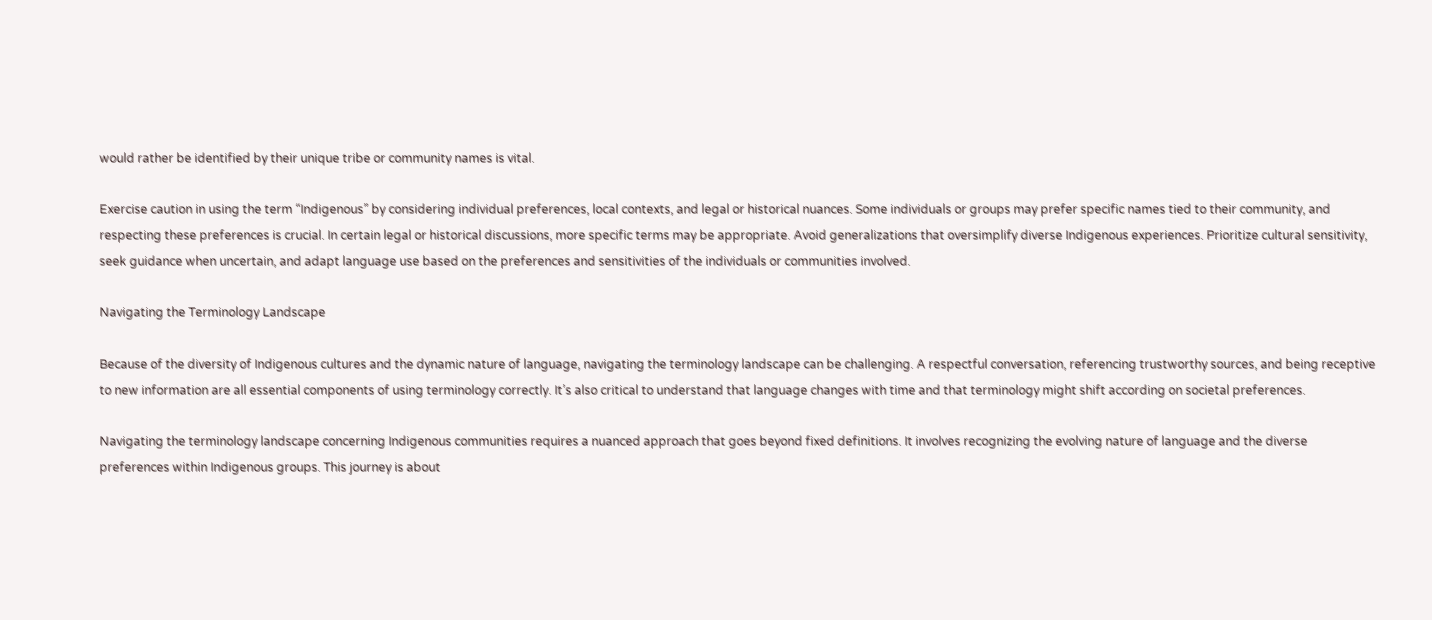would rather be identified by their unique tribe or community names is vital.

Exercise caution in using the term “Indigenous” by considering individual preferences, local contexts, and legal or historical nuances. Some individuals or groups may prefer specific names tied to their community, and respecting these preferences is crucial. In certain legal or historical discussions, more specific terms may be appropriate. Avoid generalizations that oversimplify diverse Indigenous experiences. Prioritize cultural sensitivity, seek guidance when uncertain, and adapt language use based on the preferences and sensitivities of the individuals or communities involved.

Navigating the Terminology Landscape

Because of the diversity of Indigenous cultures and the dynamic nature of language, navigating the terminology landscape can be challenging. A respectful conversation, referencing trustworthy sources, and being receptive to new information are all essential components of using terminology correctly. It’s also critical to understand that language changes with time and that terminology might shift according on societal preferences.

Navigating the terminology landscape concerning Indigenous communities requires a nuanced approach that goes beyond fixed definitions. It involves recognizing the evolving nature of language and the diverse preferences within Indigenous groups. This journey is about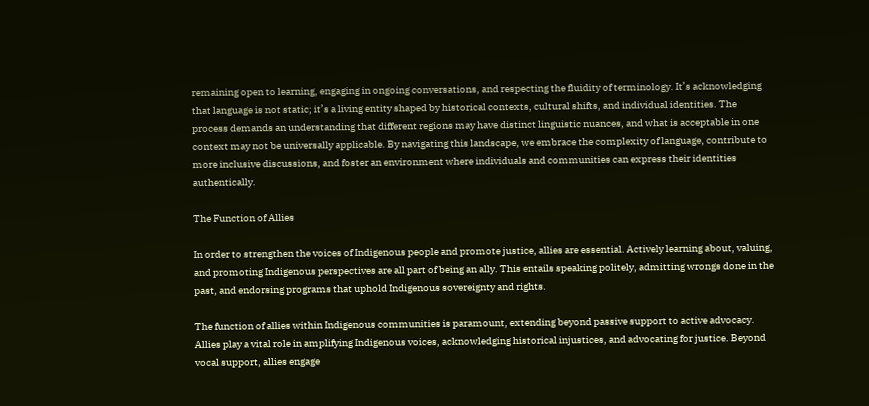remaining open to learning, engaging in ongoing conversations, and respecting the fluidity of terminology. It’s acknowledging that language is not static; it’s a living entity shaped by historical contexts, cultural shifts, and individual identities. The process demands an understanding that different regions may have distinct linguistic nuances, and what is acceptable in one context may not be universally applicable. By navigating this landscape, we embrace the complexity of language, contribute to more inclusive discussions, and foster an environment where individuals and communities can express their identities authentically.

The Function of Allies

In order to strengthen the voices of Indigenous people and promote justice, allies are essential. Actively learning about, valuing, and promoting Indigenous perspectives are all part of being an ally. This entails speaking politely, admitting wrongs done in the past, and endorsing programs that uphold Indigenous sovereignty and rights.

The function of allies within Indigenous communities is paramount, extending beyond passive support to active advocacy. Allies play a vital role in amplifying Indigenous voices, acknowledging historical injustices, and advocating for justice. Beyond vocal support, allies engage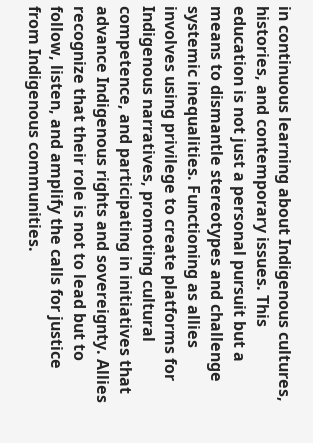in continuous learning about Indigenous cultures, histories, and contemporary issues. This education is not just a personal pursuit but a means to dismantle stereotypes and challenge systemic inequalities. Functioning as allies involves using privilege to create platforms for Indigenous narratives, promoting cultural competence, and participating in initiatives that advance Indigenous rights and sovereignty. Allies recognize that their role is not to lead but to follow, listen, and amplify the calls for justice from Indigenous communities.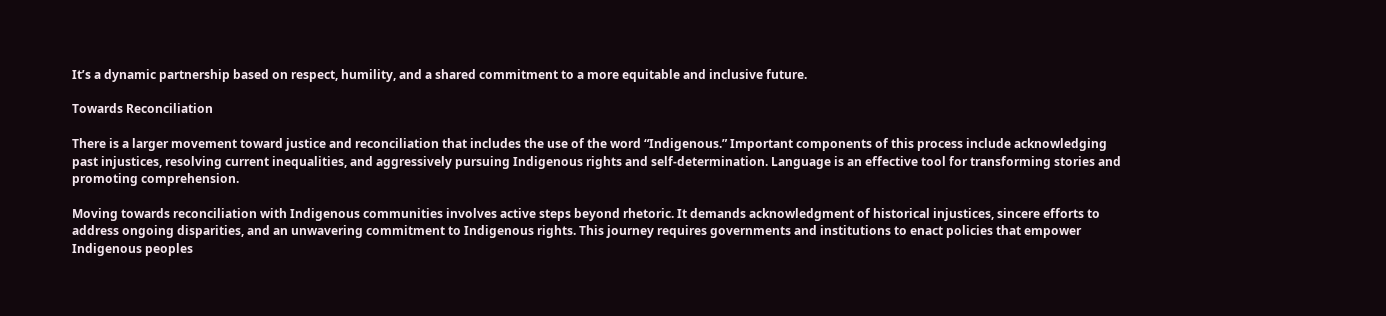It’s a dynamic partnership based on respect, humility, and a shared commitment to a more equitable and inclusive future.

Towards Reconciliation

There is a larger movement toward justice and reconciliation that includes the use of the word “Indigenous.” Important components of this process include acknowledging past injustices, resolving current inequalities, and aggressively pursuing Indigenous rights and self-determination. Language is an effective tool for transforming stories and promoting comprehension.

Moving towards reconciliation with Indigenous communities involves active steps beyond rhetoric. It demands acknowledgment of historical injustices, sincere efforts to address ongoing disparities, and an unwavering commitment to Indigenous rights. This journey requires governments and institutions to enact policies that empower Indigenous peoples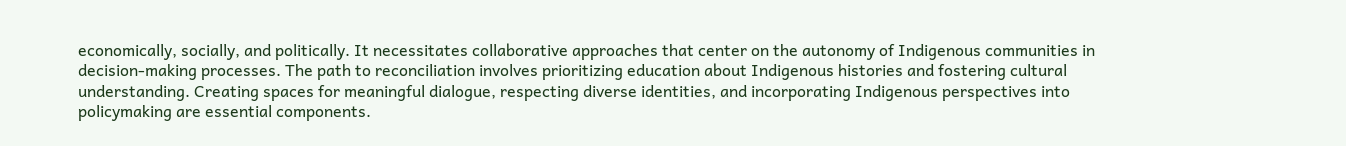economically, socially, and politically. It necessitates collaborative approaches that center on the autonomy of Indigenous communities in decision-making processes. The path to reconciliation involves prioritizing education about Indigenous histories and fostering cultural understanding. Creating spaces for meaningful dialogue, respecting diverse identities, and incorporating Indigenous perspectives into policymaking are essential components.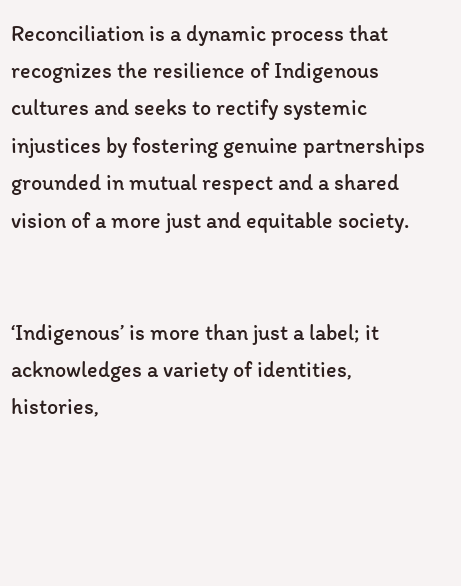Reconciliation is a dynamic process that recognizes the resilience of Indigenous cultures and seeks to rectify systemic injustices by fostering genuine partnerships grounded in mutual respect and a shared vision of a more just and equitable society.


‘Indigenous’ is more than just a label; it acknowledges a variety of identities, histories,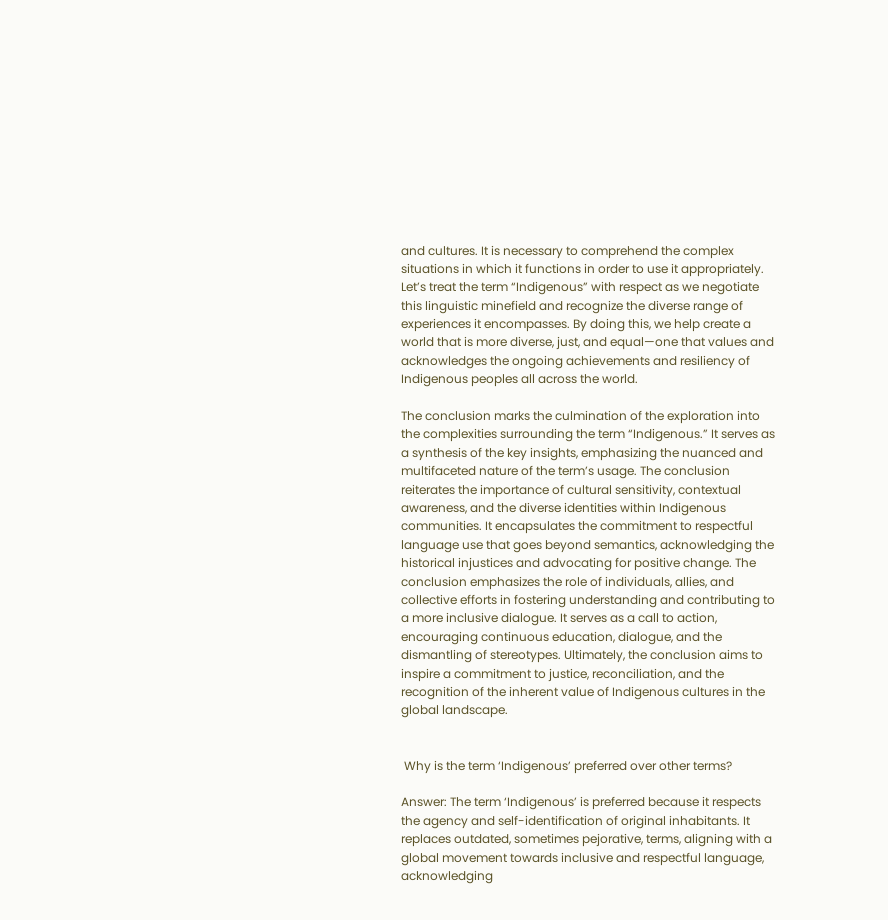and cultures. It is necessary to comprehend the complex situations in which it functions in order to use it appropriately. Let’s treat the term “Indigenous” with respect as we negotiate this linguistic minefield and recognize the diverse range of experiences it encompasses. By doing this, we help create a world that is more diverse, just, and equal—one that values and acknowledges the ongoing achievements and resiliency of Indigenous peoples all across the world.

The conclusion marks the culmination of the exploration into the complexities surrounding the term “Indigenous.” It serves as a synthesis of the key insights, emphasizing the nuanced and multifaceted nature of the term’s usage. The conclusion reiterates the importance of cultural sensitivity, contextual awareness, and the diverse identities within Indigenous communities. It encapsulates the commitment to respectful language use that goes beyond semantics, acknowledging the historical injustices and advocating for positive change. The conclusion emphasizes the role of individuals, allies, and collective efforts in fostering understanding and contributing to a more inclusive dialogue. It serves as a call to action, encouraging continuous education, dialogue, and the dismantling of stereotypes. Ultimately, the conclusion aims to inspire a commitment to justice, reconciliation, and the recognition of the inherent value of Indigenous cultures in the global landscape.


 Why is the term ‘Indigenous’ preferred over other terms?

Answer: The term ‘Indigenous’ is preferred because it respects the agency and self-identification of original inhabitants. It replaces outdated, sometimes pejorative, terms, aligning with a global movement towards inclusive and respectful language, acknowledging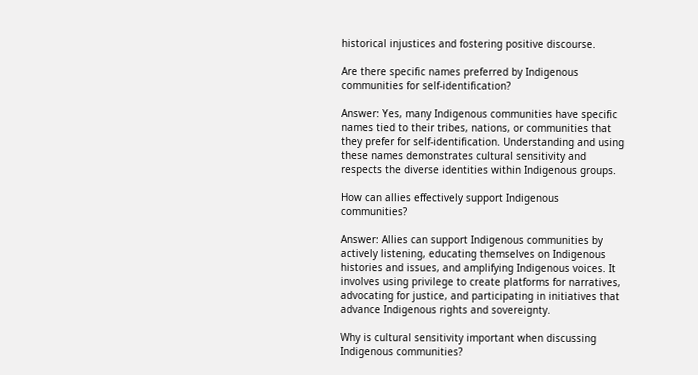historical injustices and fostering positive discourse.

Are there specific names preferred by Indigenous communities for self-identification?

Answer: Yes, many Indigenous communities have specific names tied to their tribes, nations, or communities that they prefer for self-identification. Understanding and using these names demonstrates cultural sensitivity and respects the diverse identities within Indigenous groups.

How can allies effectively support Indigenous communities?

Answer: Allies can support Indigenous communities by actively listening, educating themselves on Indigenous histories and issues, and amplifying Indigenous voices. It involves using privilege to create platforms for narratives, advocating for justice, and participating in initiatives that advance Indigenous rights and sovereignty.

Why is cultural sensitivity important when discussing Indigenous communities?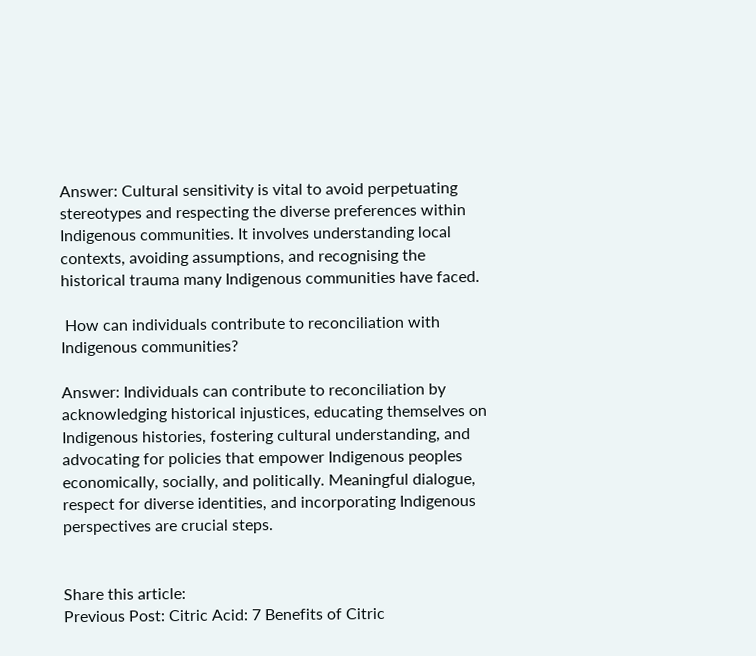Answer: Cultural sensitivity is vital to avoid perpetuating stereotypes and respecting the diverse preferences within Indigenous communities. It involves understanding local contexts, avoiding assumptions, and recognising the historical trauma many Indigenous communities have faced.

 How can individuals contribute to reconciliation with Indigenous communities?

Answer: Individuals can contribute to reconciliation by acknowledging historical injustices, educating themselves on Indigenous histories, fostering cultural understanding, and advocating for policies that empower Indigenous peoples economically, socially, and politically. Meaningful dialogue, respect for diverse identities, and incorporating Indigenous perspectives are crucial steps.


Share this article:
Previous Post: Citric Acid: 7 Benefits of Citric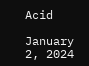Acid

January 2, 2024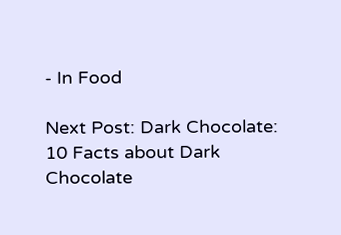- In Food

Next Post: Dark Chocolate: 10 Facts about Dark Chocolate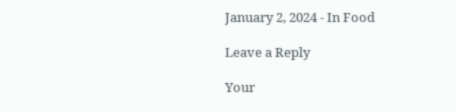January 2, 2024 - In Food

Leave a Reply

Your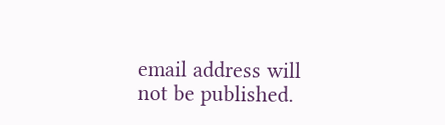email address will not be published.